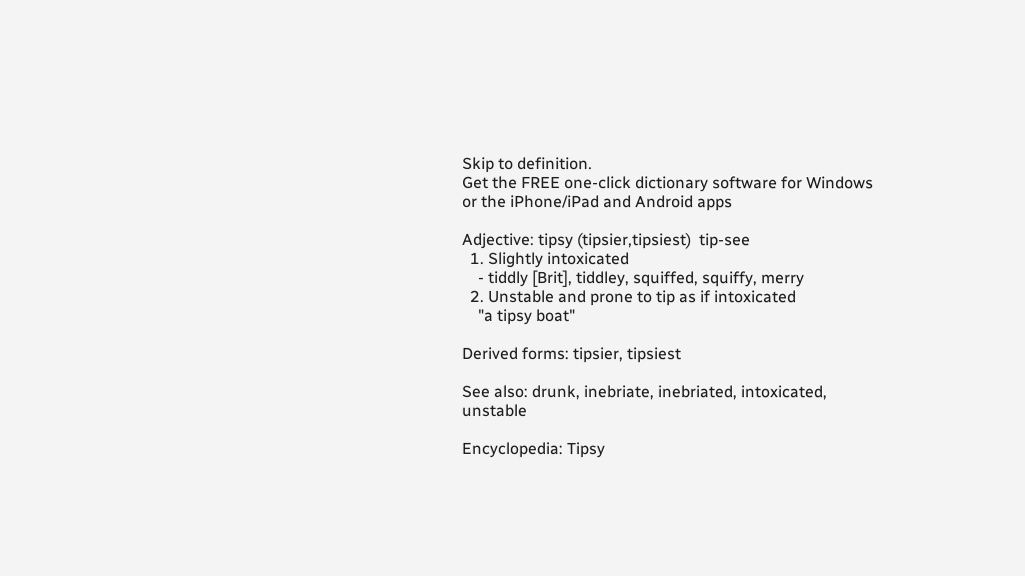Skip to definition.
Get the FREE one-click dictionary software for Windows or the iPhone/iPad and Android apps

Adjective: tipsy (tipsier,tipsiest)  tip-see
  1. Slightly intoxicated
    - tiddly [Brit], tiddley, squiffed, squiffy, merry
  2. Unstable and prone to tip as if intoxicated
    "a tipsy boat"

Derived forms: tipsier, tipsiest

See also: drunk, inebriate, inebriated, intoxicated, unstable

Encyclopedia: Tipsy